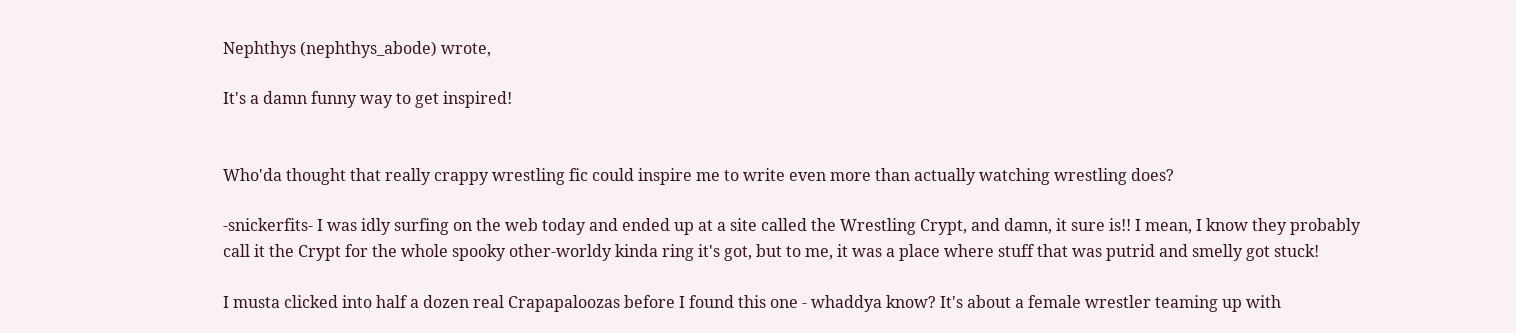Nephthys (nephthys_abode) wrote,

It's a damn funny way to get inspired!


Who'da thought that really crappy wrestling fic could inspire me to write even more than actually watching wrestling does?

-snickerfits- I was idly surfing on the web today and ended up at a site called the Wrestling Crypt, and damn, it sure is!! I mean, I know they probably call it the Crypt for the whole spooky other-worldy kinda ring it's got, but to me, it was a place where stuff that was putrid and smelly got stuck!

I musta clicked into half a dozen real Crapapaloozas before I found this one - whaddya know? It's about a female wrestler teaming up with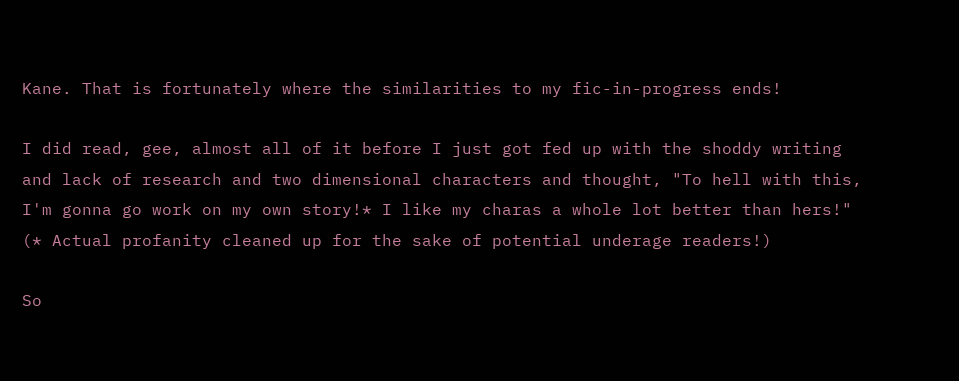Kane. That is fortunately where the similarities to my fic-in-progress ends!

I did read, gee, almost all of it before I just got fed up with the shoddy writing and lack of research and two dimensional characters and thought, "To hell with this, I'm gonna go work on my own story!* I like my charas a whole lot better than hers!" (* Actual profanity cleaned up for the sake of potential underage readers!)

So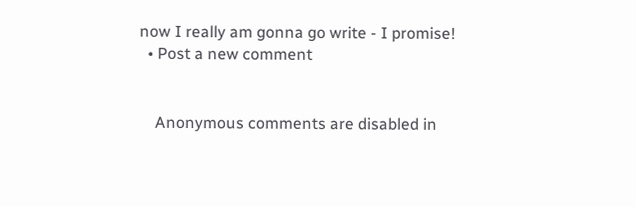now I really am gonna go write - I promise!
  • Post a new comment


    Anonymous comments are disabled in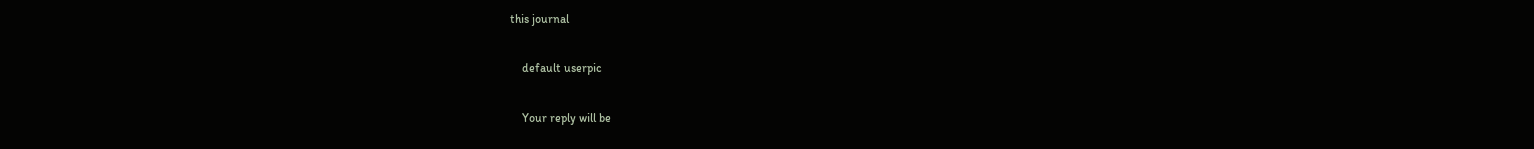this journal

    default userpic

    Your reply will be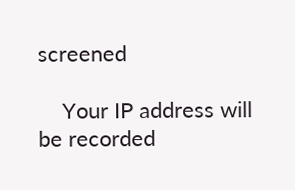screened

    Your IP address will be recorded